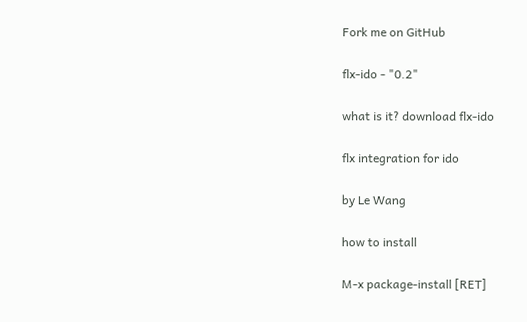Fork me on GitHub

flx-ido - "0.2"

what is it? download flx-ido

flx integration for ido

by Le Wang

how to install

M-x package-install [RET]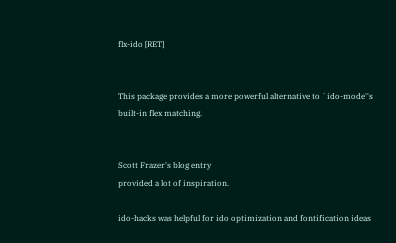flx-ido [RET]


This package provides a more powerful alternative to `ido-mode''s
built-in flex matching.


Scott Frazer's blog entry
provided a lot of inspiration.

ido-hacks was helpful for ido optimization and fontification ideas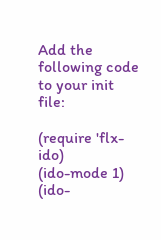Add the following code to your init file:

(require 'flx-ido)
(ido-mode 1)
(ido-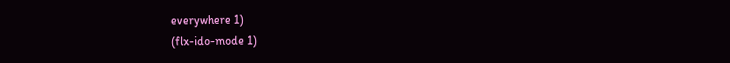everywhere 1)
(flx-ido-mode 1)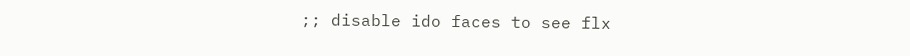;; disable ido faces to see flx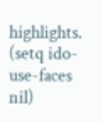highlights.
(setq ido-use-faces nil)